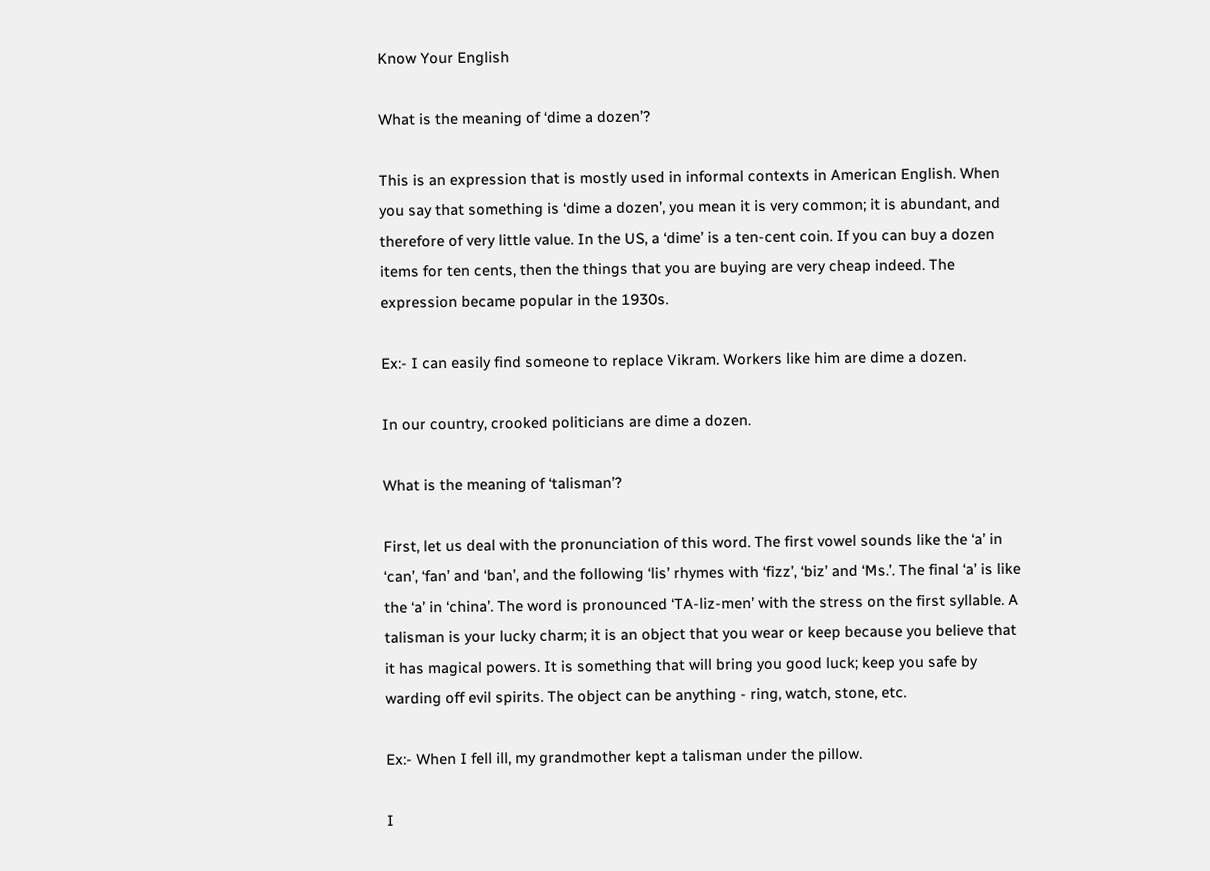Know Your English

What is the meaning of ‘dime a dozen’?

This is an expression that is mostly used in informal contexts in American English. When you say that something is ‘dime a dozen’, you mean it is very common; it is abundant, and therefore of very little value. In the US, a ‘dime’ is a ten-cent coin. If you can buy a dozen items for ten cents, then the things that you are buying are very cheap indeed. The expression became popular in the 1930s.

Ex:- I can easily find someone to replace Vikram. Workers like him are dime a dozen.

In our country, crooked politicians are dime a dozen.

What is the meaning of ‘talisman’?

First, let us deal with the pronunciation of this word. The first vowel sounds like the ‘a’ in ‘can’, ‘fan’ and ‘ban’, and the following ‘lis’ rhymes with ‘fizz’, ‘biz’ and ‘Ms.’. The final ‘a’ is like the ‘a’ in ‘china’. The word is pronounced ‘TA-liz-men’ with the stress on the first syllable. A talisman is your lucky charm; it is an object that you wear or keep because you believe that it has magical powers. It is something that will bring you good luck; keep you safe by warding off evil spirits. The object can be anything - ring, watch, stone, etc.

Ex:- When I fell ill, my grandmother kept a talisman under the pillow.

I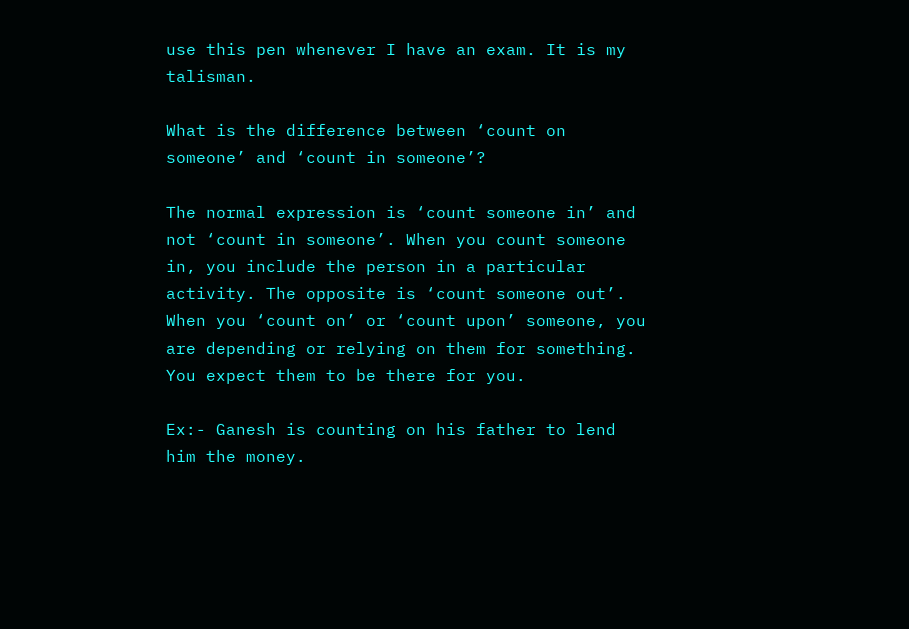use this pen whenever I have an exam. It is my talisman.

What is the difference between ‘count on someone’ and ‘count in someone’?

The normal expression is ‘count someone in’ and not ‘count in someone’. When you count someone in, you include the person in a particular activity. The opposite is ‘count someone out’. When you ‘count on’ or ‘count upon’ someone, you are depending or relying on them for something. You expect them to be there for you.

Ex:- Ganesh is counting on his father to lend him the money.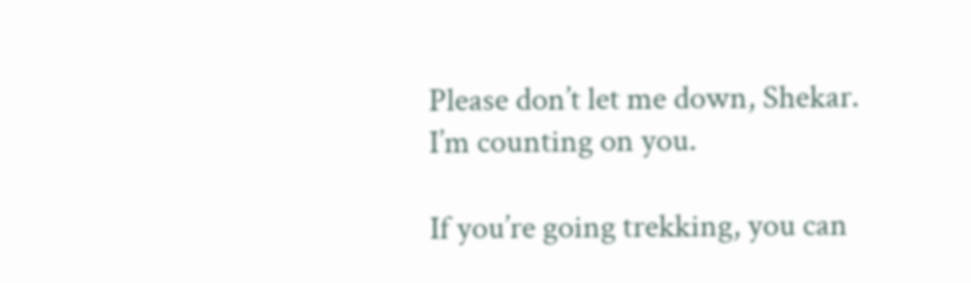Please don’t let me down, Shekar. I’m counting on you.

If you’re going trekking, you can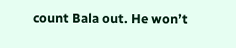count Bala out. He won’t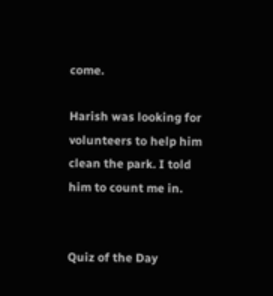come.

Harish was looking for volunteers to help him clean the park. I told him to count me in.


Quiz of the Day